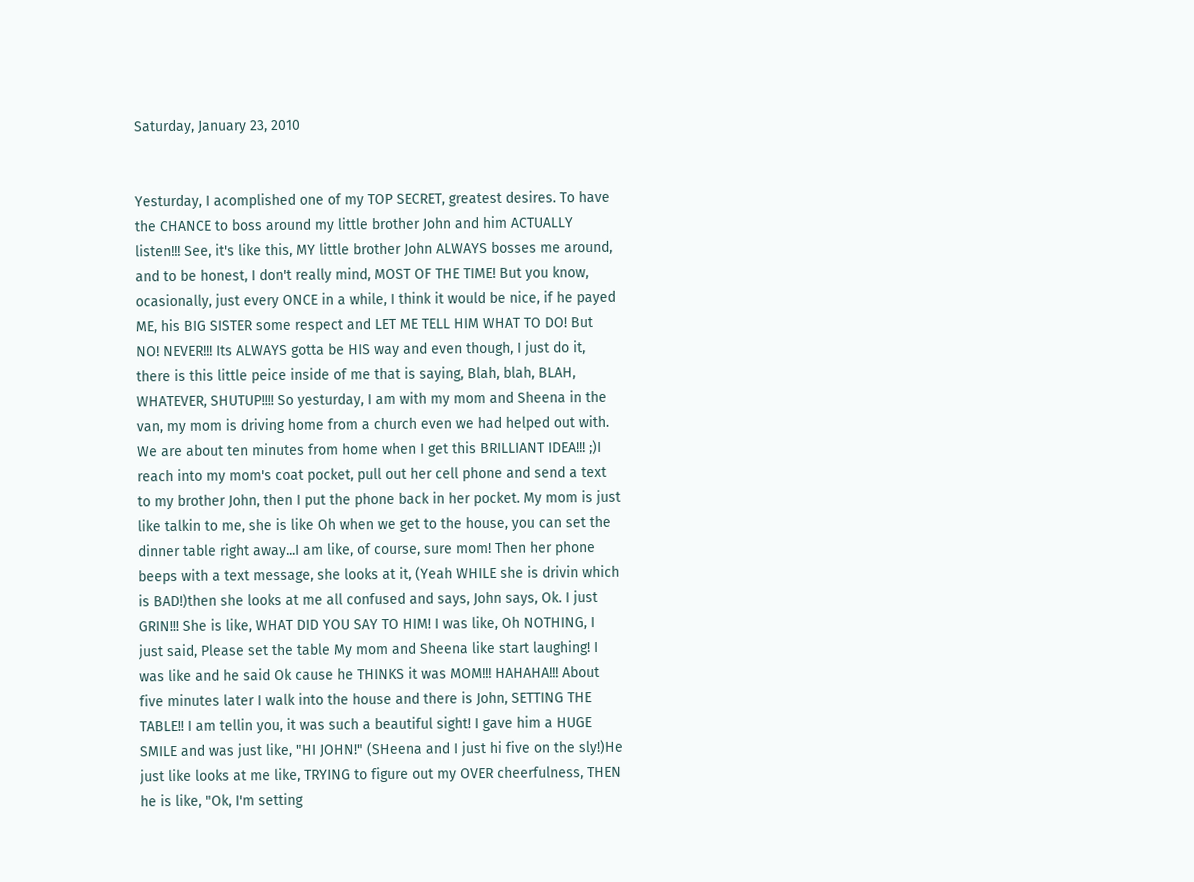Saturday, January 23, 2010


Yesturday, I acomplished one of my TOP SECRET, greatest desires. To have the CHANCE to boss around my little brother John and him ACTUALLY listen!!! See, it's like this, MY little brother John ALWAYS bosses me around, and to be honest, I don't really mind, MOST OF THE TIME! But you know, ocasionally, just every ONCE in a while, I think it would be nice, if he payed ME, his BIG SISTER some respect and LET ME TELL HIM WHAT TO DO! But NO! NEVER!!! Its ALWAYS gotta be HIS way and even though, I just do it, there is this little peice inside of me that is saying, Blah, blah, BLAH, WHATEVER, SHUTUP!!!! So yesturday, I am with my mom and Sheena in the van, my mom is driving home from a church even we had helped out with. We are about ten minutes from home when I get this BRILLIANT IDEA!!! ;)I reach into my mom's coat pocket, pull out her cell phone and send a text to my brother John, then I put the phone back in her pocket. My mom is just like talkin to me, she is like Oh when we get to the house, you can set the dinner table right away...I am like, of course, sure mom! Then her phone beeps with a text message, she looks at it, (Yeah WHILE she is drivin which is BAD!)then she looks at me all confused and says, John says, Ok. I just GRIN!!! She is like, WHAT DID YOU SAY TO HIM! I was like, Oh NOTHING, I just said, Please set the table My mom and Sheena like start laughing! I was like and he said Ok cause he THINKS it was MOM!!! HAHAHA!!! About five minutes later I walk into the house and there is John, SETTING THE TABLE!! I am tellin you, it was such a beautiful sight! I gave him a HUGE SMILE and was just like, "HI JOHN!" (SHeena and I just hi five on the sly!)He just like looks at me like, TRYING to figure out my OVER cheerfulness, THEN he is like, "Ok, I'm setting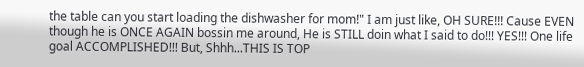the table can you start loading the dishwasher for mom!" I am just like, OH SURE!!! Cause EVEN though he is ONCE AGAIN bossin me around, He is STILL doin what I said to do!!! YES!!! One life goal ACCOMPLISHED!!! But, Shhh...THIS IS TOP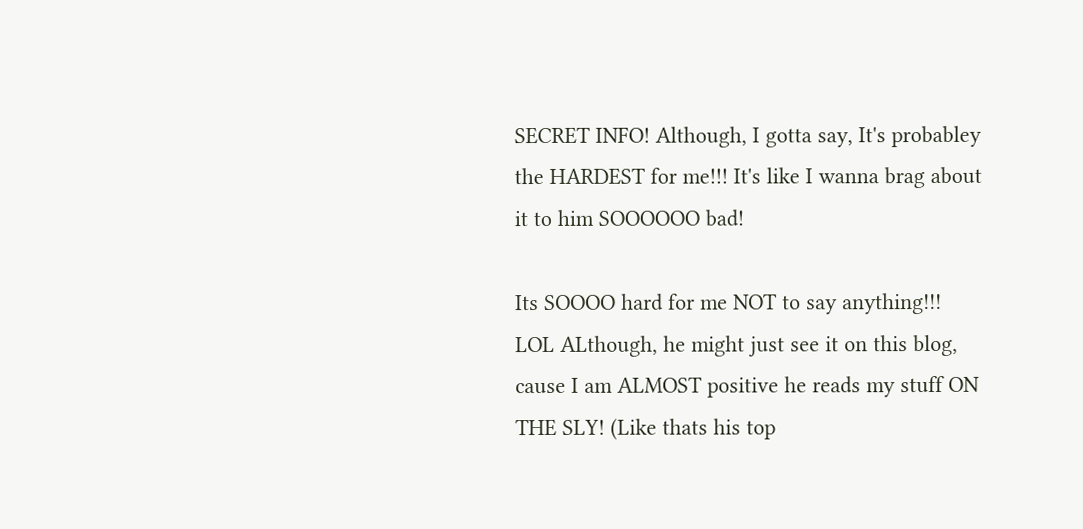SECRET INFO! Although, I gotta say, It's probabley the HARDEST for me!!! It's like I wanna brag about it to him SOOOOOO bad!

Its SOOOO hard for me NOT to say anything!!!
LOL ALthough, he might just see it on this blog, cause I am ALMOST positive he reads my stuff ON THE SLY! (Like thats his top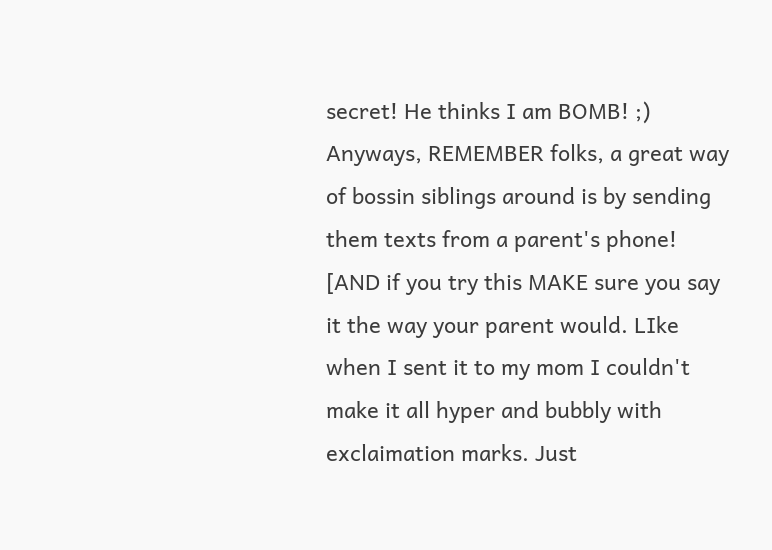secret! He thinks I am BOMB! ;) Anyways, REMEMBER folks, a great way of bossin siblings around is by sending them texts from a parent's phone! [AND if you try this MAKE sure you say it the way your parent would. LIke when I sent it to my mom I couldn't make it all hyper and bubbly with exclaimation marks. Just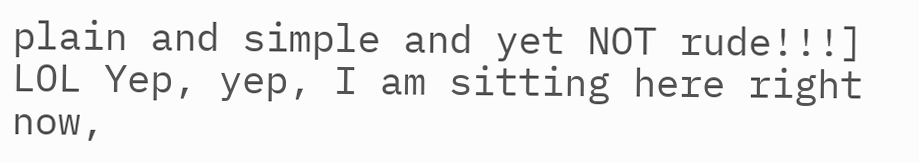plain and simple and yet NOT rude!!!] LOL Yep, yep, I am sitting here right now,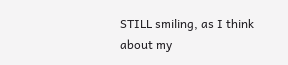STILL smiling, as I think about my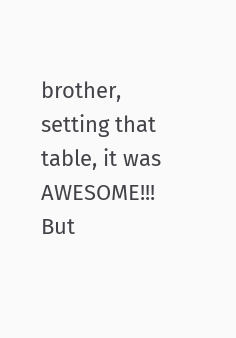brother, setting that table, it was AWESOME!!! But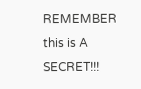REMEMBER this is A SECRET!!!